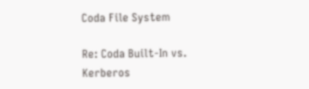Coda File System

Re: Coda Built-In vs. Kerberos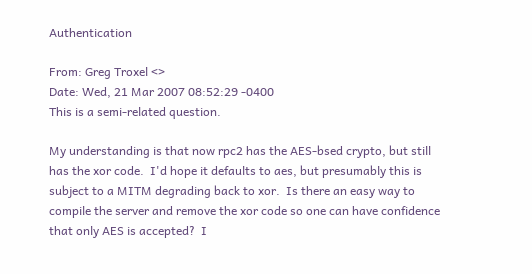Authentication

From: Greg Troxel <>
Date: Wed, 21 Mar 2007 08:52:29 -0400
This is a semi-related question.

My understanding is that now rpc2 has the AES-bsed crypto, but still
has the xor code.  I'd hope it defaults to aes, but presumably this is
subject to a MITM degrading back to xor.  Is there an easy way to
compile the server and remove the xor code so one can have confidence
that only AES is accepted?  I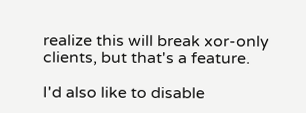realize this will break xor-only
clients, but that's a feature.

I'd also like to disable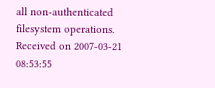all non-authenticated filesystem operations.
Received on 2007-03-21 08:53:55